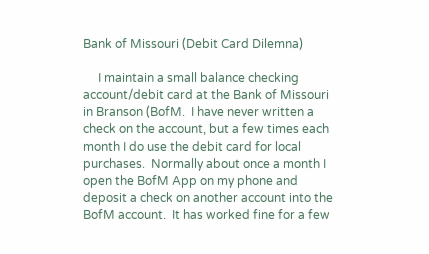Bank of Missouri (Debit Card Dilemna)

     I maintain a small balance checking account/debit card at the Bank of Missouri in Branson (BofM.  I have never written a check on the account, but a few times each month I do use the debit card for local purchases.  Normally about once a month I open the BofM App on my phone and deposit a check on another account into the BofM account.  It has worked fine for a few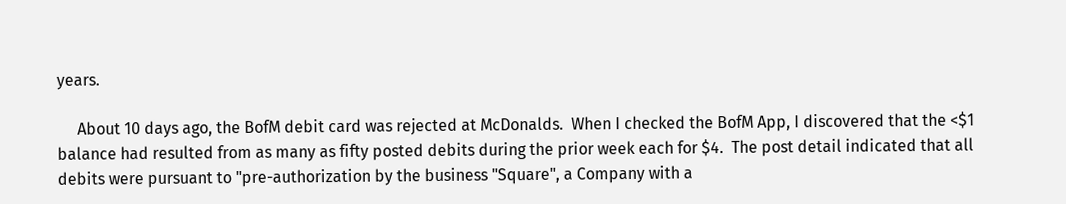years.

     About 10 days ago, the BofM debit card was rejected at McDonalds.  When I checked the BofM App, I discovered that the <$1 balance had resulted from as many as fifty posted debits during the prior week each for $4.  The post detail indicated that all debits were pursuant to "pre-authorization by the business "Square", a Company with a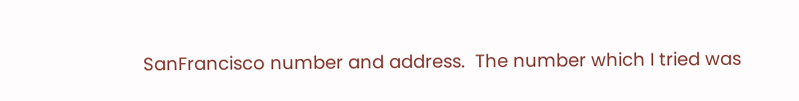SanFrancisco number and address.  The number which I tried was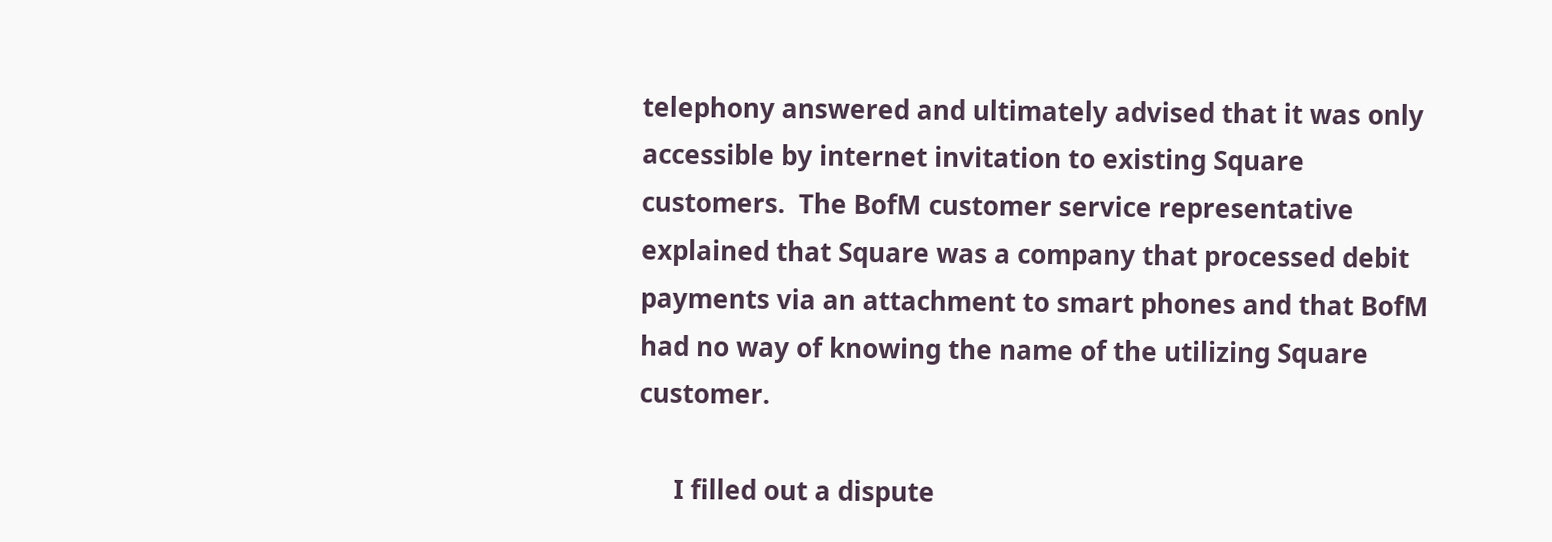telephony answered and ultimately advised that it was only accessible by internet invitation to existing Square customers.  The BofM customer service representative explained that Square was a company that processed debit payments via an attachment to smart phones and that BofM had no way of knowing the name of the utilizing Square customer.

     I filled out a dispute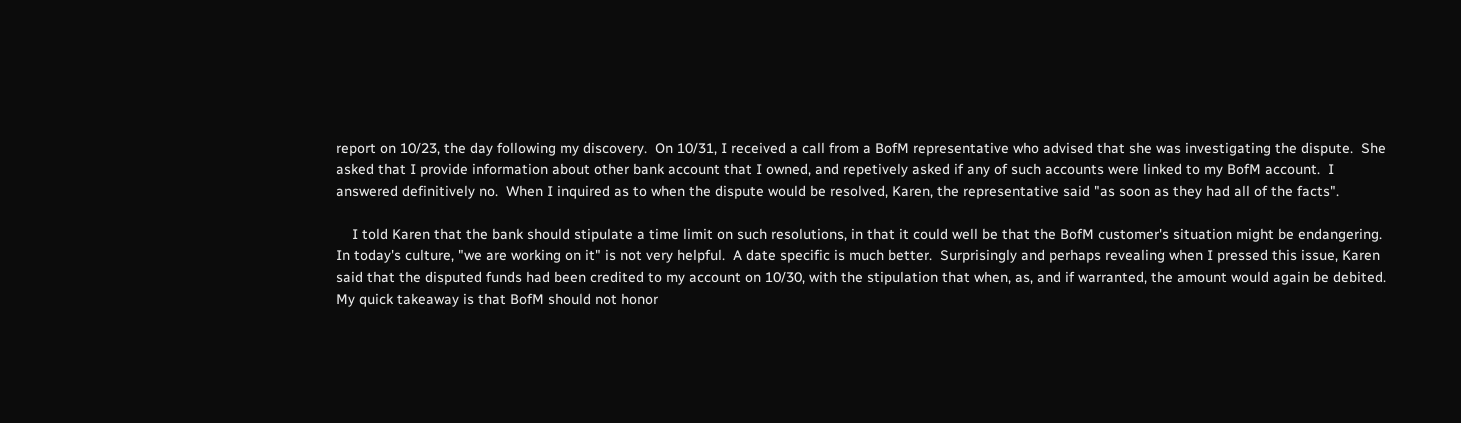report on 10/23, the day following my discovery.  On 10/31, I received a call from a BofM representative who advised that she was investigating the dispute.  She asked that I provide information about other bank account that I owned, and repetively asked if any of such accounts were linked to my BofM account.  I answered definitively no.  When I inquired as to when the dispute would be resolved, Karen, the representative said "as soon as they had all of the facts".

    I told Karen that the bank should stipulate a time limit on such resolutions, in that it could well be that the BofM customer's situation might be endangering.  In today's culture, "we are working on it" is not very helpful.  A date specific is much better.  Surprisingly and perhaps revealing when I pressed this issue, Karen said that the disputed funds had been credited to my account on 10/30, with the stipulation that when, as, and if warranted, the amount would again be debited.  My quick takeaway is that BofM should not honor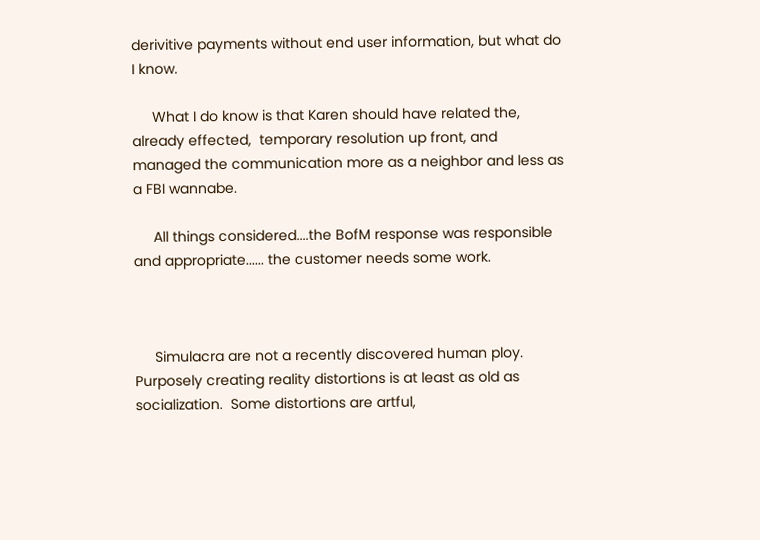derivitive payments without end user information, but what do I know.

     What I do know is that Karen should have related the, already effected,  temporary resolution up front, and managed the communication more as a neighbor and less as a FBI wannabe.

     All things considered....the BofM response was responsible and appropriate...... the customer needs some work.



     Simulacra are not a recently discovered human ploy.  Purposely creating reality distortions is at least as old as socialization.  Some distortions are artful,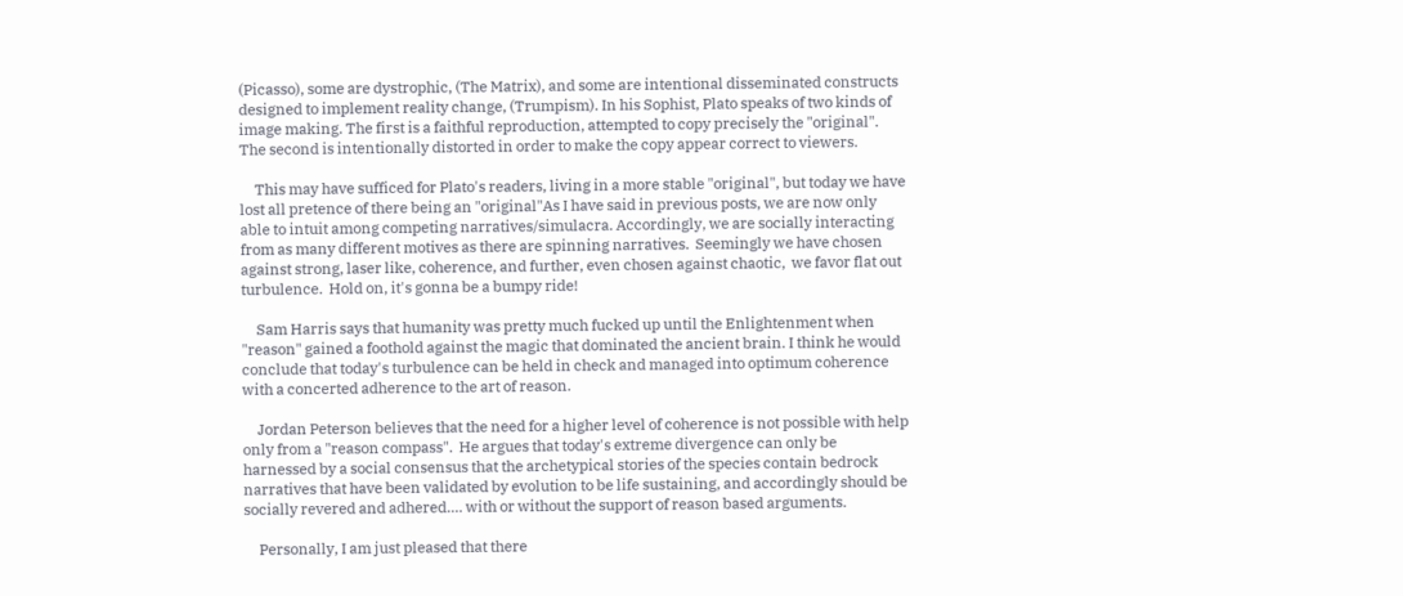(Picasso), some are dystrophic, (The Matrix), and some are intentional disseminated constructs designed to implement reality change, (Trumpism). In his Sophist, Plato speaks of two kinds of image making. The first is a faithful reproduction, attempted to copy precisely the "original". The second is intentionally distorted in order to make the copy appear correct to viewers.

     This may have sufficed for Plato's readers, living in a more stable "original", but today we have lost all pretence of there being an "original"As I have said in previous posts, we are now only able to intuit among competing narratives/simulacra. Accordingly, we are socially interacting from as many different motives as there are spinning narratives.  Seemingly we have chosen against strong, laser like, coherence, and further, even chosen against chaotic,  we favor flat out turbulence.  Hold on, it's gonna be a bumpy ride!

     Sam Harris says that humanity was pretty much fucked up until the Enlightenment when "reason" gained a foothold against the magic that dominated the ancient brain. I think he would conclude that today's turbulence can be held in check and managed into optimum coherence with a concerted adherence to the art of reason.

     Jordan Peterson believes that the need for a higher level of coherence is not possible with help only from a "reason compass".  He argues that today's extreme divergence can only be harnessed by a social consensus that the archetypical stories of the species contain bedrock narratives that have been validated by evolution to be life sustaining, and accordingly should be socially revered and adhered.... with or without the support of reason based arguments.

     Personally, I am just pleased that there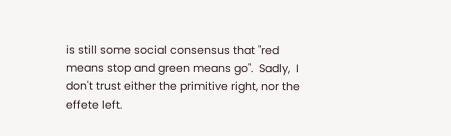is still some social consensus that "red means stop and green means go".  Sadly,  I don't trust either the primitive right, nor the effete left.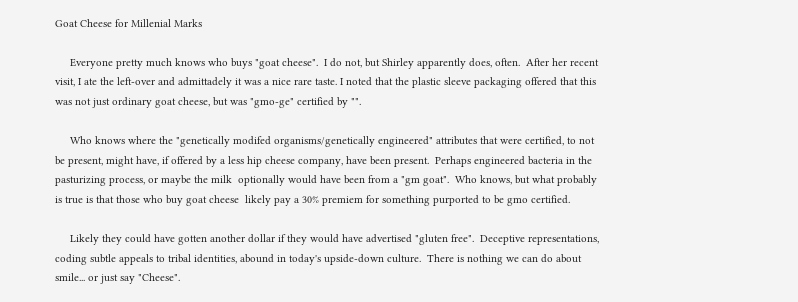Goat Cheese for Millenial Marks

     Everyone pretty much knows who buys "goat cheese".  I do not, but Shirley apparently does, often.  After her recent visit, I ate the left-over and admittadely it was a nice rare taste. I noted that the plastic sleeve packaging offered that this was not just ordinary goat cheese, but was "gmo-ge" certified by "".

     Who knows where the "genetically modifed organisms/genetically engineered" attributes that were certified, to not be present, might have, if offered by a less hip cheese company, have been present.  Perhaps engineered bacteria in the pasturizing process, or maybe the milk  optionally would have been from a "gm goat".  Who knows, but what probably is true is that those who buy goat cheese  likely pay a 30% premiem for something purported to be gmo certified.

     Likely they could have gotten another dollar if they would have advertised "gluten free".  Deceptive representations, coding subtle appeals to tribal identities, abound in today's upside-down culture.  There is nothing we can do about smile... or just say "Cheese".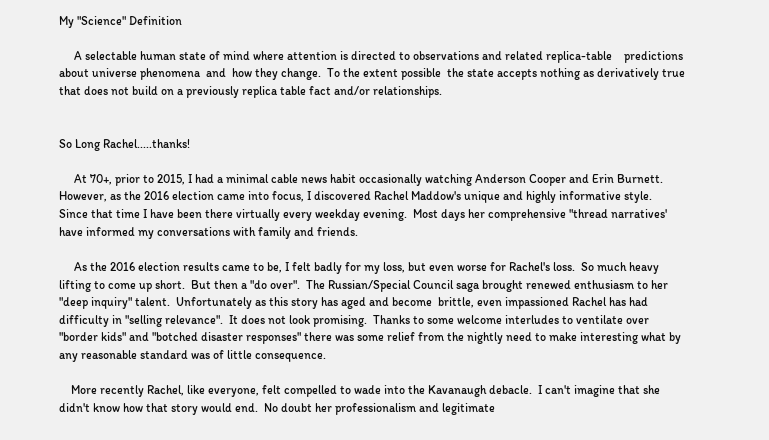My "Science" Definition

     A selectable human state of mind where attention is directed to observations and related replica-table    predictions about universe phenomena  and  how they change.  To the extent possible  the state accepts nothing as derivatively true that does not build on a previously replica table fact and/or relationships.


So Long Rachel.....thanks!

     At 70+, prior to 2015, I had a minimal cable news habit occasionally watching Anderson Cooper and Erin Burnett.  However, as the 2016 election came into focus, I discovered Rachel Maddow's unique and highly informative style.   Since that time I have been there virtually every weekday evening.  Most days her comprehensive "thread narratives' have informed my conversations with family and friends.

     As the 2016 election results came to be, I felt badly for my loss, but even worse for Rachel's loss.  So much heavy lifting to come up short.  But then a "do over".  The Russian/Special Council saga brought renewed enthusiasm to her "deep inquiry" talent.  Unfortunately as this story has aged and become  brittle, even impassioned Rachel has had difficulty in "selling relevance".  It does not look promising.  Thanks to some welcome interludes to ventilate over "border kids" and "botched disaster responses" there was some relief from the nightly need to make interesting what by any reasonable standard was of little consequence.

    More recently Rachel, like everyone, felt compelled to wade into the Kavanaugh debacle.  I can't imagine that she didn't know how that story would end.  No doubt her professionalism and legitimate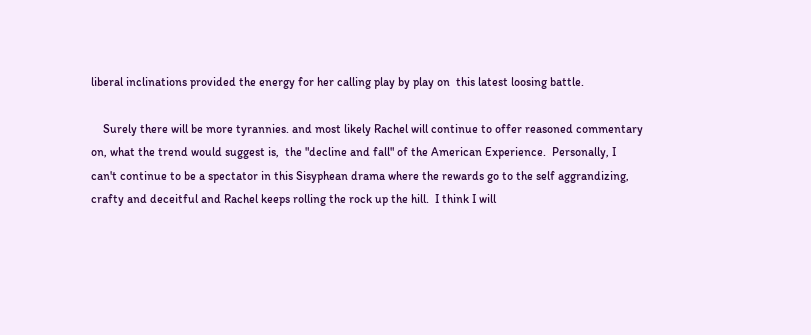liberal inclinations provided the energy for her calling play by play on  this latest loosing battle.

    Surely there will be more tyrannies. and most likely Rachel will continue to offer reasoned commentary on, what the trend would suggest is,  the "decline and fall" of the American Experience.  Personally, I can't continue to be a spectator in this Sisyphean drama where the rewards go to the self aggrandizing, crafty and deceitful and Rachel keeps rolling the rock up the hill.  I think I will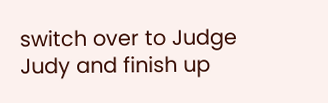switch over to Judge Judy and finish up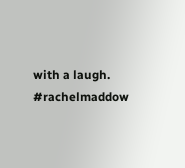with a laugh. #rachelmaddow